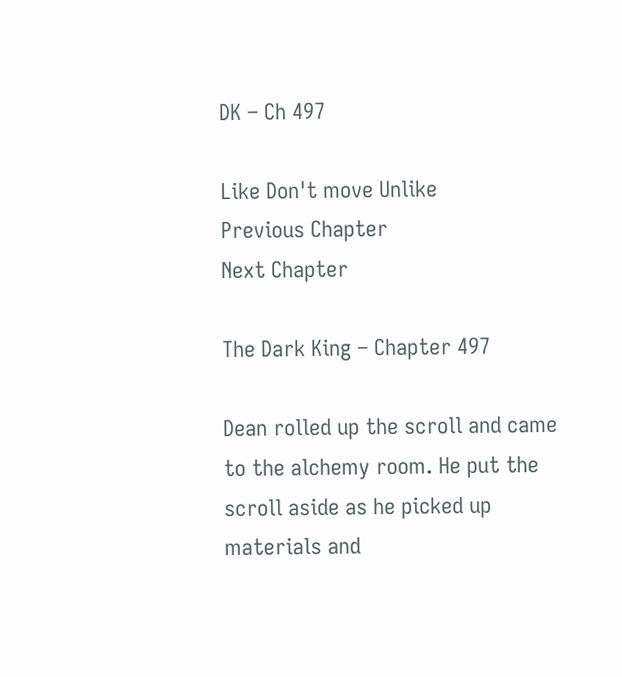DK – Ch 497

Like Don't move Unlike
Previous Chapter
Next Chapter

The Dark King – Chapter 497

Dean rolled up the scroll and came to the alchemy room. He put the scroll aside as he picked up materials and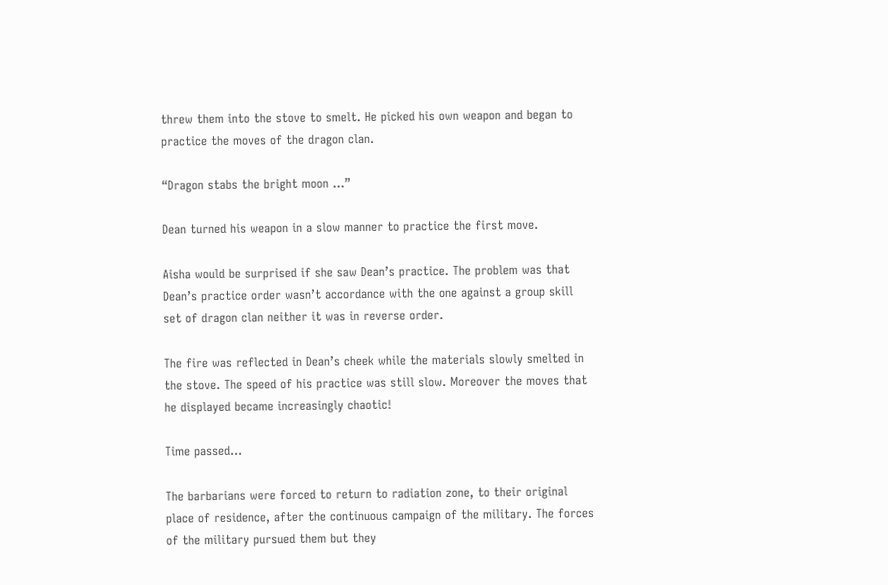threw them into the stove to smelt. He picked his own weapon and began to practice the moves of the dragon clan.

“Dragon stabs the bright moon …”

Dean turned his weapon in a slow manner to practice the first move.

Aisha would be surprised if she saw Dean’s practice. The problem was that Dean’s practice order wasn’t accordance with the one against a group skill set of dragon clan neither it was in reverse order.

The fire was reflected in Dean’s cheek while the materials slowly smelted in the stove. The speed of his practice was still slow. Moreover the moves that he displayed became increasingly chaotic!

Time passed…

The barbarians were forced to return to radiation zone, to their original place of residence, after the continuous campaign of the military. The forces of the military pursued them but they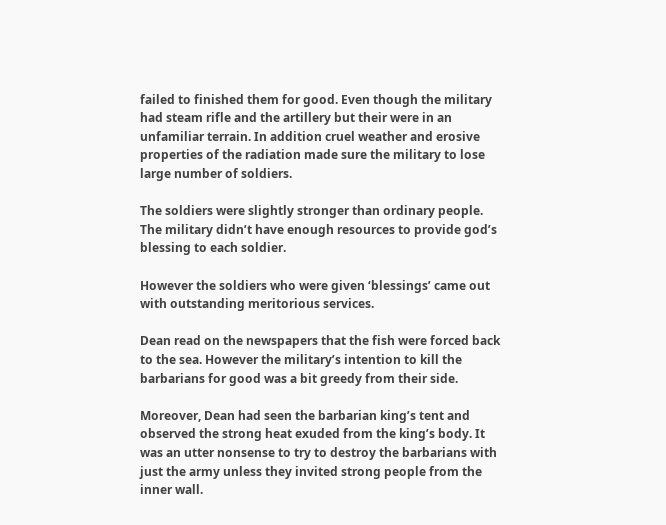failed to finished them for good. Even though the military had steam rifle and the artillery but their were in an unfamiliar terrain. In addition cruel weather and erosive properties of the radiation made sure the military to lose large number of soldiers.

The soldiers were slightly stronger than ordinary people. The military didn’t have enough resources to provide god’s blessing to each soldier.

However the soldiers who were given ‘blessings’ came out with outstanding meritorious services.

Dean read on the newspapers that the fish were forced back to the sea. However the military’s intention to kill the barbarians for good was a bit greedy from their side.

Moreover, Dean had seen the barbarian king’s tent and observed the strong heat exuded from the king’s body. It was an utter nonsense to try to destroy the barbarians with just the army unless they invited strong people from the inner wall.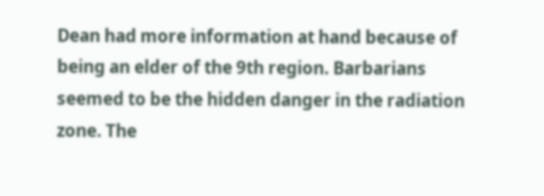Dean had more information at hand because of being an elder of the 9th region. Barbarians seemed to be the hidden danger in the radiation zone. The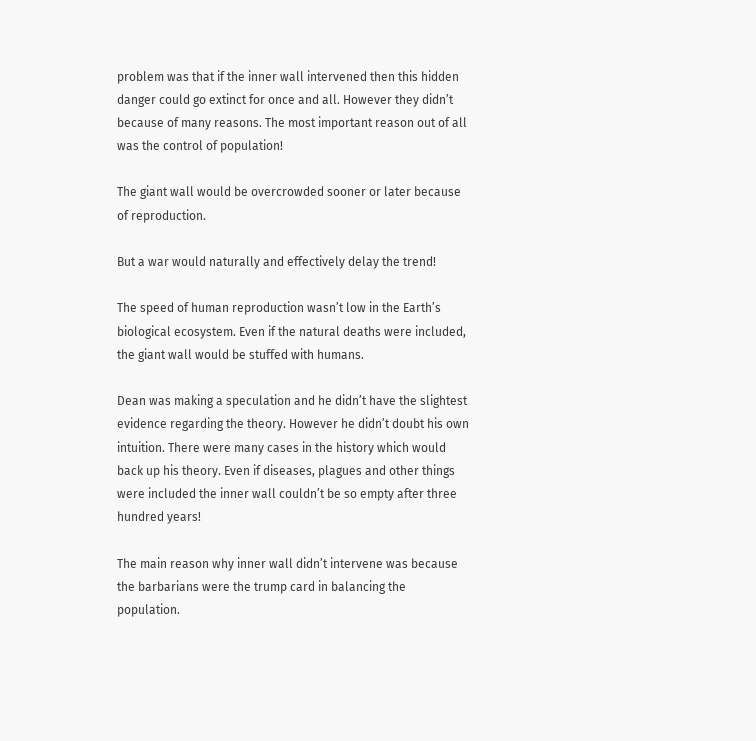problem was that if the inner wall intervened then this hidden danger could go extinct for once and all. However they didn’t because of many reasons. The most important reason out of all was the control of population!

The giant wall would be overcrowded sooner or later because of reproduction.

But a war would naturally and effectively delay the trend!

The speed of human reproduction wasn’t low in the Earth’s biological ecosystem. Even if the natural deaths were included, the giant wall would be stuffed with humans.

Dean was making a speculation and he didn’t have the slightest evidence regarding the theory. However he didn’t doubt his own intuition. There were many cases in the history which would back up his theory. Even if diseases, plagues and other things were included the inner wall couldn’t be so empty after three hundred years!

The main reason why inner wall didn’t intervene was because the barbarians were the trump card in balancing the population.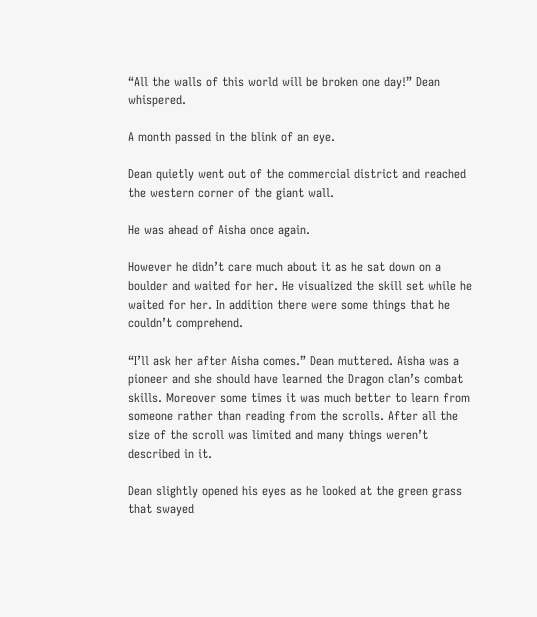“All the walls of this world will be broken one day!” Dean whispered.

A month passed in the blink of an eye.

Dean quietly went out of the commercial district and reached the western corner of the giant wall.

He was ahead of Aisha once again.

However he didn’t care much about it as he sat down on a boulder and waited for her. He visualized the skill set while he waited for her. In addition there were some things that he couldn’t comprehend.

“I’ll ask her after Aisha comes.” Dean muttered. Aisha was a pioneer and she should have learned the Dragon clan’s combat skills. Moreover some times it was much better to learn from someone rather than reading from the scrolls. After all the size of the scroll was limited and many things weren’t described in it.

Dean slightly opened his eyes as he looked at the green grass that swayed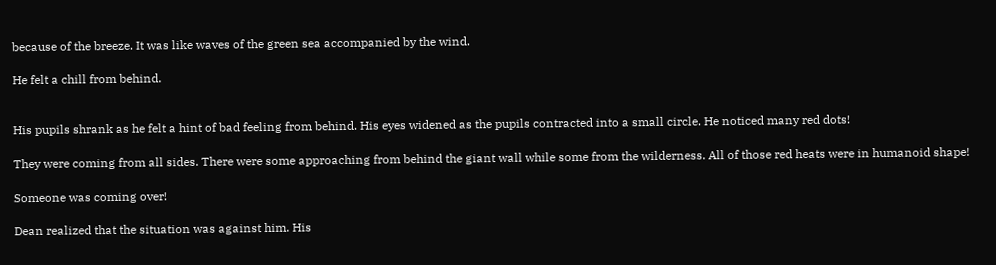because of the breeze. It was like waves of the green sea accompanied by the wind.

He felt a chill from behind.


His pupils shrank as he felt a hint of bad feeling from behind. His eyes widened as the pupils contracted into a small circle. He noticed many red dots!

They were coming from all sides. There were some approaching from behind the giant wall while some from the wilderness. All of those red heats were in humanoid shape!

Someone was coming over!

Dean realized that the situation was against him. His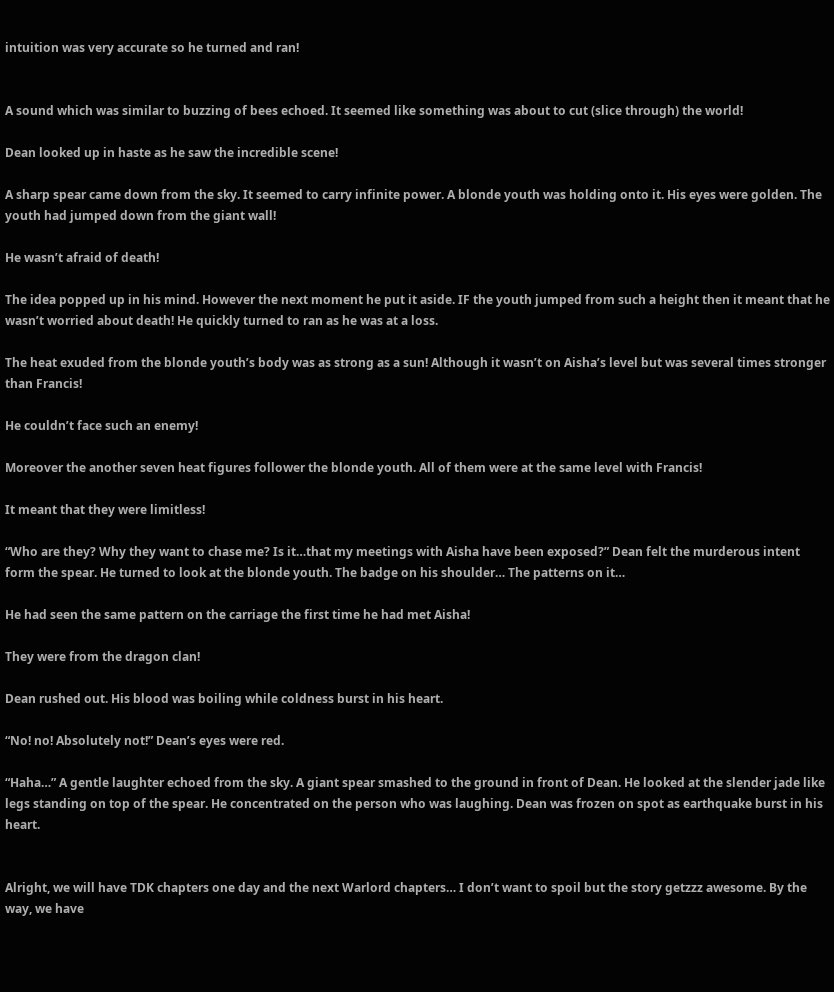intuition was very accurate so he turned and ran!


A sound which was similar to buzzing of bees echoed. It seemed like something was about to cut (slice through) the world!

Dean looked up in haste as he saw the incredible scene!

A sharp spear came down from the sky. It seemed to carry infinite power. A blonde youth was holding onto it. His eyes were golden. The youth had jumped down from the giant wall!

He wasn’t afraid of death!

The idea popped up in his mind. However the next moment he put it aside. IF the youth jumped from such a height then it meant that he wasn’t worried about death! He quickly turned to ran as he was at a loss.

The heat exuded from the blonde youth’s body was as strong as a sun! Although it wasn’t on Aisha’s level but was several times stronger than Francis!

He couldn’t face such an enemy!

Moreover the another seven heat figures follower the blonde youth. All of them were at the same level with Francis!

It meant that they were limitless!

“Who are they? Why they want to chase me? Is it…that my meetings with Aisha have been exposed?” Dean felt the murderous intent form the spear. He turned to look at the blonde youth. The badge on his shoulder… The patterns on it…

He had seen the same pattern on the carriage the first time he had met Aisha!

They were from the dragon clan!

Dean rushed out. His blood was boiling while coldness burst in his heart.

“No! no! Absolutely not!” Dean’s eyes were red.

“Haha…” A gentle laughter echoed from the sky. A giant spear smashed to the ground in front of Dean. He looked at the slender jade like legs standing on top of the spear. He concentrated on the person who was laughing. Dean was frozen on spot as earthquake burst in his heart.


Alright, we will have TDK chapters one day and the next Warlord chapters… I don’t want to spoil but the story getzzz awesome. By the way, we have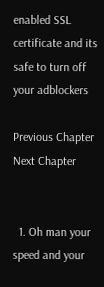enabled SSL certificate and its safe to turn off your adblockers

Previous Chapter
Next Chapter


  1. Oh man your speed and your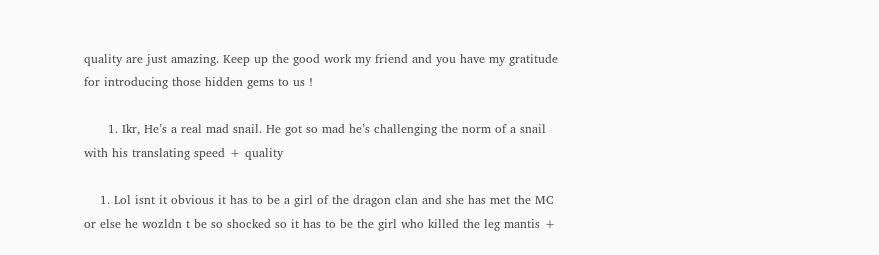quality are just amazing. Keep up the good work my friend and you have my gratitude for introducing those hidden gems to us !

      1. Ikr, He’s a real mad snail. He got so mad he’s challenging the norm of a snail with his translating speed + quality

    1. Lol isnt it obvious it has to be a girl of the dragon clan and she has met the MC or else he wozldn t be so shocked so it has to be the girl who killed the leg mantis +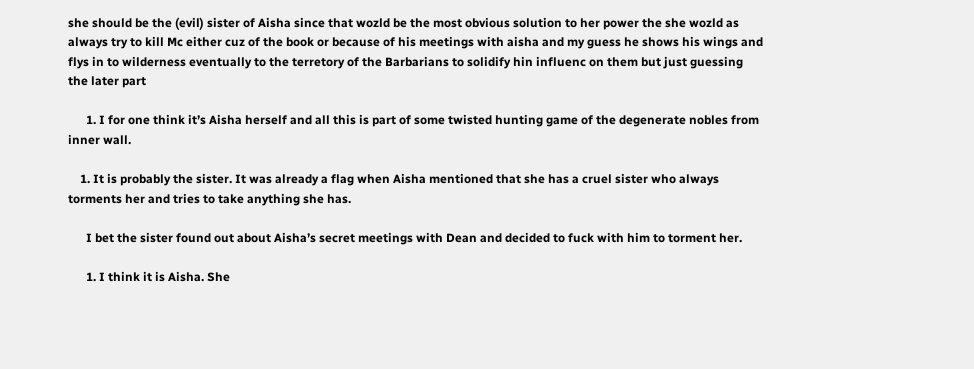she should be the (evil) sister of Aisha since that wozld be the most obvious solution to her power the she wozld as always try to kill Mc either cuz of the book or because of his meetings with aisha and my guess he shows his wings and flys in to wilderness eventually to the terretory of the Barbarians to solidify hin influenc on them but just guessing the later part

      1. I for one think it’s Aisha herself and all this is part of some twisted hunting game of the degenerate nobles from inner wall.

    1. It is probably the sister. It was already a flag when Aisha mentioned that she has a cruel sister who always torments her and tries to take anything she has.

      I bet the sister found out about Aisha’s secret meetings with Dean and decided to fuck with him to torment her.

      1. I think it is Aisha. She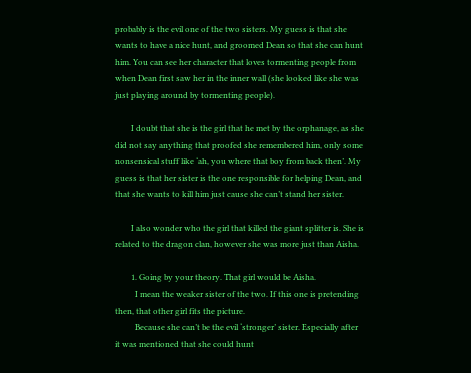probably is the evil one of the two sisters. My guess is that she wants to have a nice hunt, and groomed Dean so that she can hunt him. You can see her character that loves tormenting people from when Dean first saw her in the inner wall (she looked like she was just playing around by tormenting people).

        I doubt that she is the girl that he met by the orphanage, as she did not say anything that proofed she remembered him, only some nonsensical stuff like ‘ah, you where that boy from back then’. My guess is that her sister is the one responsible for helping Dean, and that she wants to kill him just cause she can’t stand her sister.

        I also wonder who the girl that killed the giant splitter is. She is related to the dragon clan, however she was more just than Aisha.

        1. Going by your theory. That girl would be Aisha.
          I mean the weaker sister of the two. If this one is pretending then, that other girl fits the picture.
          Because she can’t be the evil ‘stronger’ sister. Especially after it was mentioned that she could hunt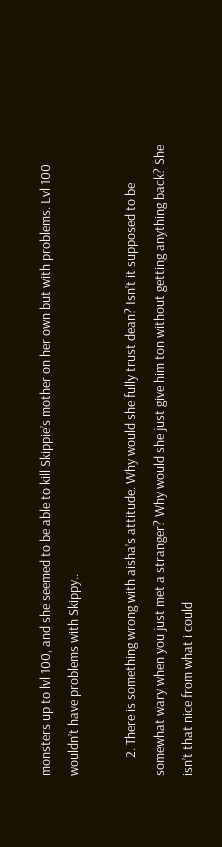monsters up to lvl 100, and she seemed to be able to kill Skippie’s mother on her own but with problems. Lvl 100 wouldn’t have problems with Skippy..

      2. There is something wrong with aisha’s attitude. Why would she fully trust dean? Isn’t it supposed to be somewhat wary when you just met a stranger? Why would she just give him ton without getting anything back? She isn’t that nice from what i could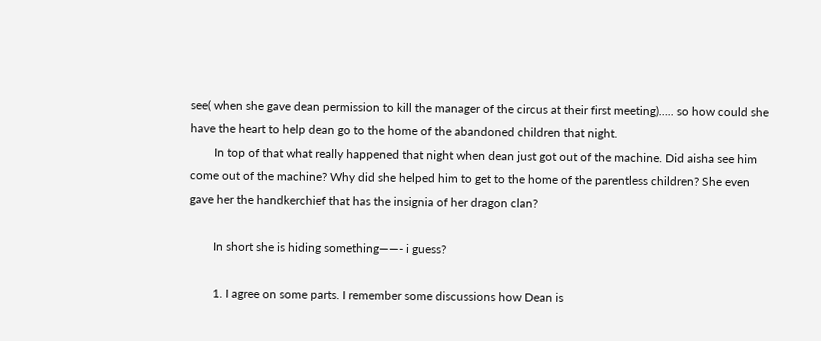see( when she gave dean permission to kill the manager of the circus at their first meeting)….. so how could she have the heart to help dean go to the home of the abandoned children that night.
        In top of that what really happened that night when dean just got out of the machine. Did aisha see him come out of the machine? Why did she helped him to get to the home of the parentless children? She even gave her the handkerchief that has the insignia of her dragon clan?

        In short she is hiding something——- i guess?

        1. I agree on some parts. I remember some discussions how Dean is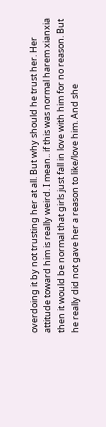overdoing it by not trusting her at all. But why should he trust her. Her attitude toward him is really weird. I mean.. if this was normal harem xianxia then it would be normal that girls just fall in love with him for no reason. But he really did not gave her a reason to like/love him. And she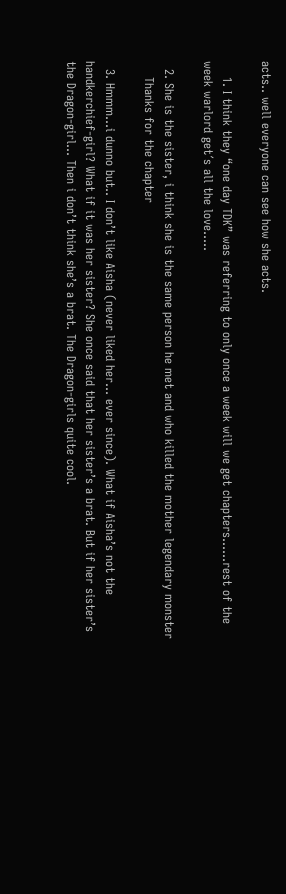acts.. well everyone can see how she acts.

    1. I think they “one day TDK” was referring to only once a week will we get chapters……rest of the week warlord get´s all the love…..

  2. She is the sister, i think she is the same person he met and who killed the mother legendary monster
    Thanks for the chapter

  3. Hmmm…i dunno but.. I don’t like Aisha (never liked her… ever since). What if Aisha’s not the handkerchief-girl? What if it was her sister? She once said that her sister’s a brat. But if her sister’s the Dragon-girl… Then i don’t think she’s a brat. The Dragon-girls quite cool.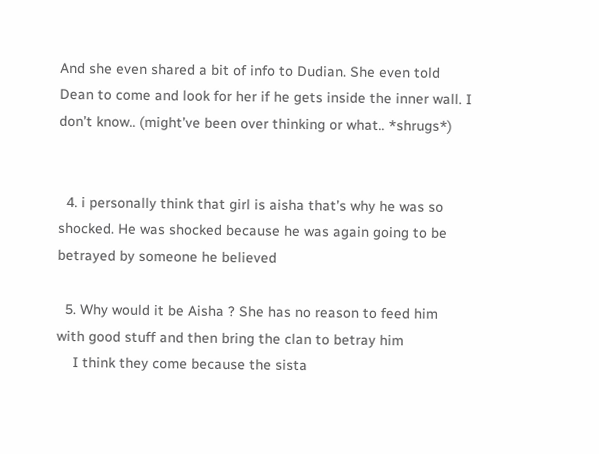And she even shared a bit of info to Dudian. She even told Dean to come and look for her if he gets inside the inner wall. I don’t know.. (might’ve been over thinking or what.. *shrugs*)


  4. i personally think that girl is aisha that’s why he was so shocked. He was shocked because he was again going to be betrayed by someone he believed

  5. Why would it be Aisha ? She has no reason to feed him with good stuff and then bring the clan to betray him
    I think they come because the sista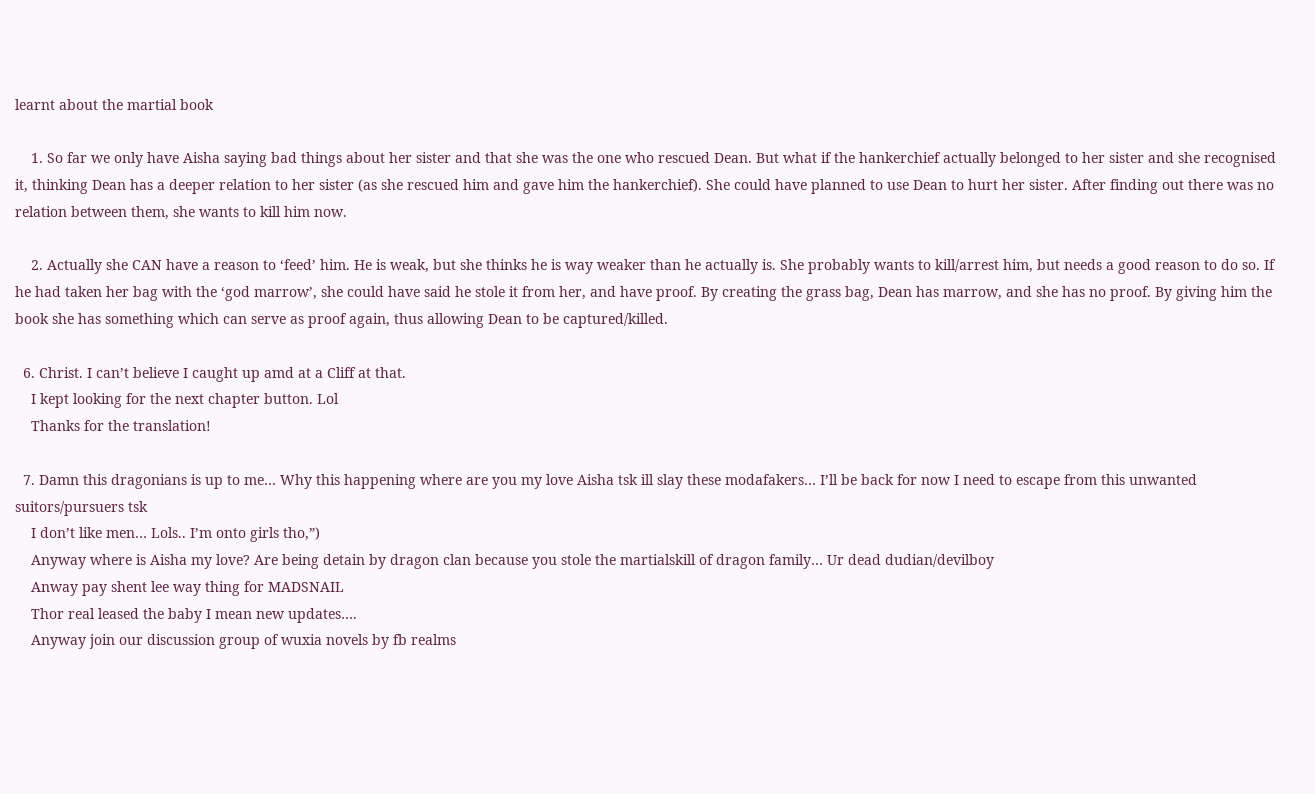learnt about the martial book

    1. So far we only have Aisha saying bad things about her sister and that she was the one who rescued Dean. But what if the hankerchief actually belonged to her sister and she recognised it, thinking Dean has a deeper relation to her sister (as she rescued him and gave him the hankerchief). She could have planned to use Dean to hurt her sister. After finding out there was no relation between them, she wants to kill him now.

    2. Actually she CAN have a reason to ‘feed’ him. He is weak, but she thinks he is way weaker than he actually is. She probably wants to kill/arrest him, but needs a good reason to do so. If he had taken her bag with the ‘god marrow’, she could have said he stole it from her, and have proof. By creating the grass bag, Dean has marrow, and she has no proof. By giving him the book she has something which can serve as proof again, thus allowing Dean to be captured/killed.

  6. Christ. I can’t believe I caught up amd at a Cliff at that.
    I kept looking for the next chapter button. Lol
    Thanks for the translation!

  7. Damn this dragonians is up to me… Why this happening where are you my love Aisha tsk ill slay these modafakers… I’ll be back for now I need to escape from this unwanted suitors/pursuers tsk
    I don’t like men… Lols.. I’m onto girls tho,”)
    Anyway where is Aisha my love? Are being detain by dragon clan because you stole the martialskill of dragon family… Ur dead dudian/devilboy
    Anway pay shent lee way thing for MADSNAIL
    Thor real leased the baby I mean new updates….
    Anyway join our discussion group of wuxia novels by fb realms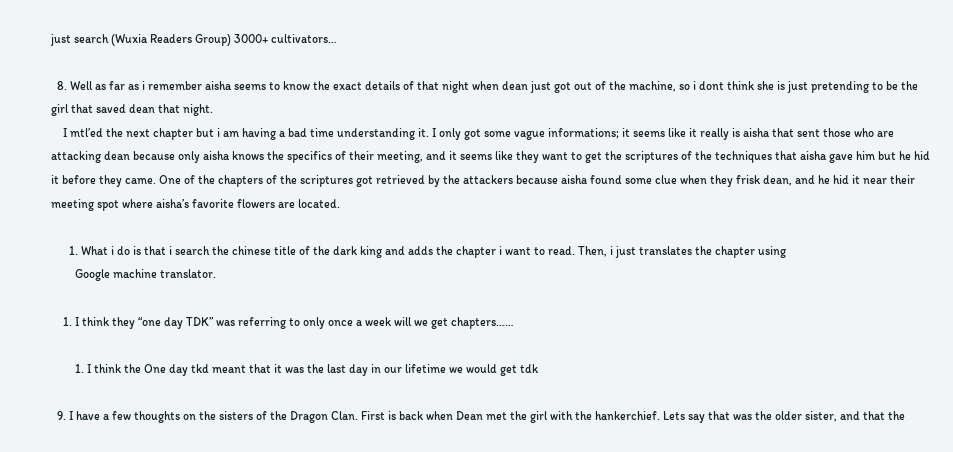just search (Wuxia Readers Group) 3000+ cultivators…

  8. Well as far as i remember aisha seems to know the exact details of that night when dean just got out of the machine, so i dont think she is just pretending to be the girl that saved dean that night.
    I mtl’ed the next chapter but i am having a bad time understanding it. I only got some vague informations; it seems like it really is aisha that sent those who are attacking dean because only aisha knows the specifics of their meeting, and it seems like they want to get the scriptures of the techniques that aisha gave him but he hid it before they came. One of the chapters of the scriptures got retrieved by the attackers because aisha found some clue when they frisk dean, and he hid it near their meeting spot where aisha’s favorite flowers are located.

      1. What i do is that i search the chinese title of the dark king and adds the chapter i want to read. Then, i just translates the chapter using
        Google machine translator.

    1. I think they “one day TDK” was referring to only once a week will we get chapters……

        1. I think the One day tkd meant that it was the last day in our lifetime we would get tdk

  9. I have a few thoughts on the sisters of the Dragon Clan. First is back when Dean met the girl with the hankerchief. Lets say that was the older sister, and that the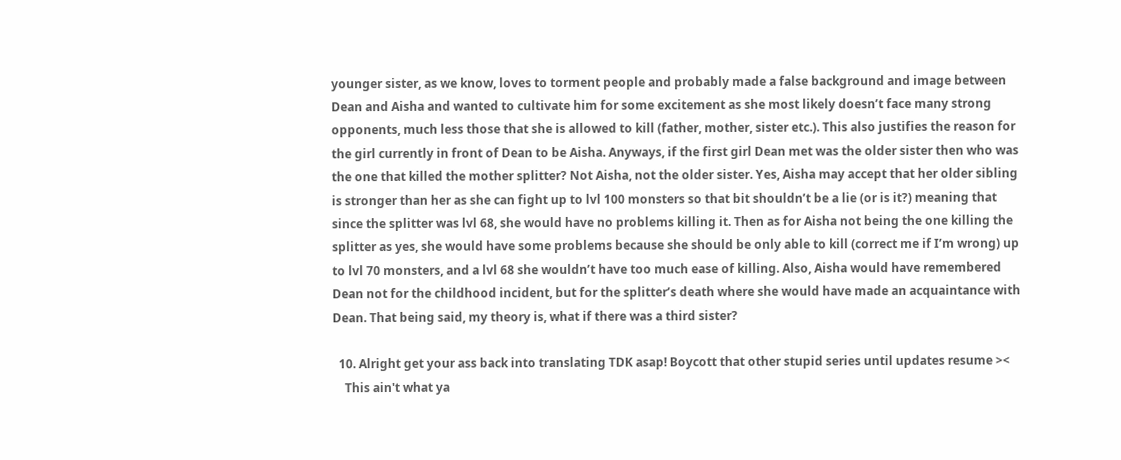younger sister, as we know, loves to torment people and probably made a false background and image between Dean and Aisha and wanted to cultivate him for some excitement as she most likely doesn’t face many strong opponents, much less those that she is allowed to kill (father, mother, sister etc.). This also justifies the reason for the girl currently in front of Dean to be Aisha. Anyways, if the first girl Dean met was the older sister then who was the one that killed the mother splitter? Not Aisha, not the older sister. Yes, Aisha may accept that her older sibling is stronger than her as she can fight up to lvl 100 monsters so that bit shouldn’t be a lie (or is it?) meaning that since the splitter was lvl 68, she would have no problems killing it. Then as for Aisha not being the one killing the splitter as yes, she would have some problems because she should be only able to kill (correct me if I’m wrong) up to lvl 70 monsters, and a lvl 68 she wouldn’t have too much ease of killing. Also, Aisha would have remembered Dean not for the childhood incident, but for the splitter’s death where she would have made an acquaintance with Dean. That being said, my theory is, what if there was a third sister?

  10. Alright get your ass back into translating TDK asap! Boycott that other stupid series until updates resume ><
    This ain't what ya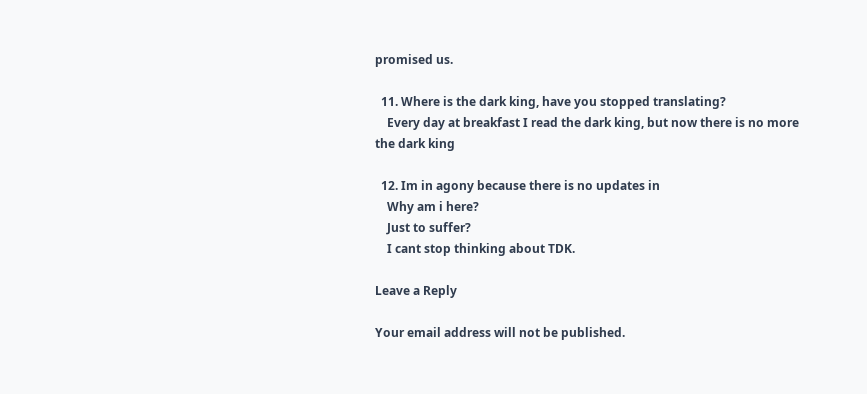promised us.

  11. Where is the dark king, have you stopped translating?
    Every day at breakfast I read the dark king, but now there is no more the dark king

  12. Im in agony because there is no updates in
    Why am i here?
    Just to suffer?
    I cant stop thinking about TDK.

Leave a Reply

Your email address will not be published.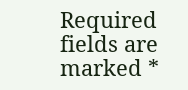Required fields are marked *